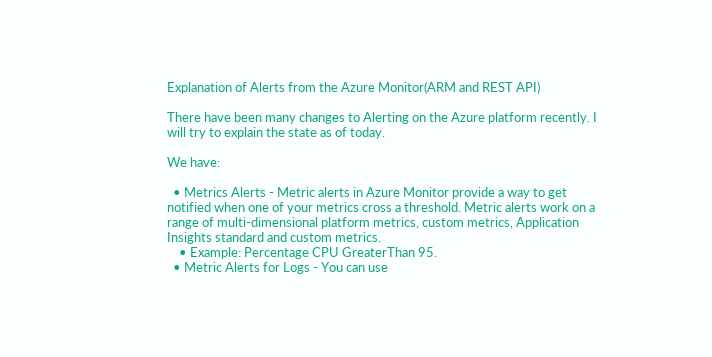Explanation of Alerts from the Azure Monitor(ARM and REST API)

There have been many changes to Alerting on the Azure platform recently. I will try to explain the state as of today.

We have:

  • Metrics Alerts - Metric alerts in Azure Monitor provide a way to get notified when one of your metrics cross a threshold. Metric alerts work on a range of multi-dimensional platform metrics, custom metrics, Application Insights standard and custom metrics.
    • Example: Percentage CPU GreaterThan 95.
  • Metric Alerts for Logs - You can use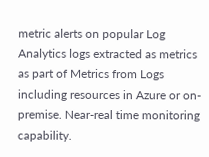metric alerts on popular Log Analytics logs extracted as metrics as part of Metrics from Logs including resources in Azure or on-premise. Near-real time monitoring capability.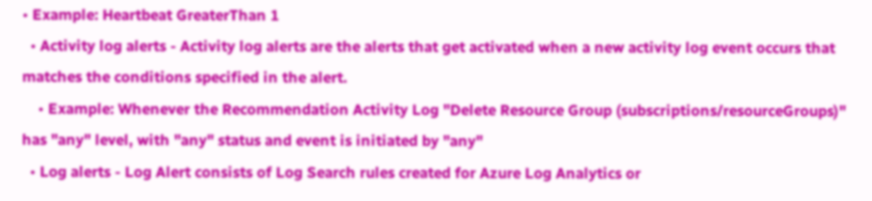• Example: Heartbeat GreaterThan 1
  • Activity log alerts - Activity log alerts are the alerts that get activated when a new activity log event occurs that matches the conditions specified in the alert.
    • Example: Whenever the Recommendation Activity Log "Delete Resource Group (subscriptions/resourceGroups)" has "any" level, with "any" status and event is initiated by "any"
  • Log alerts - Log Alert consists of Log Search rules created for Azure Log Analytics or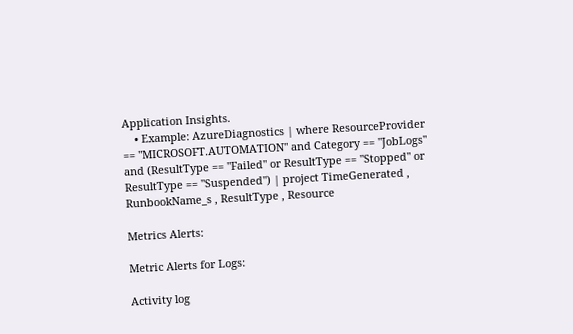Application Insights.
    • Example: AzureDiagnostics | where ResourceProvider == "MICROSOFT.AUTOMATION" and Category == "JobLogs" and (ResultType == "Failed" or ResultType == "Stopped" or ResultType == "Suspended") | project TimeGenerated , RunbookName_s , ResultType , Resource

Metrics Alerts:

Metric Alerts for Logs:

Activity log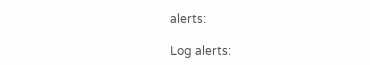alerts:

Log alerts: